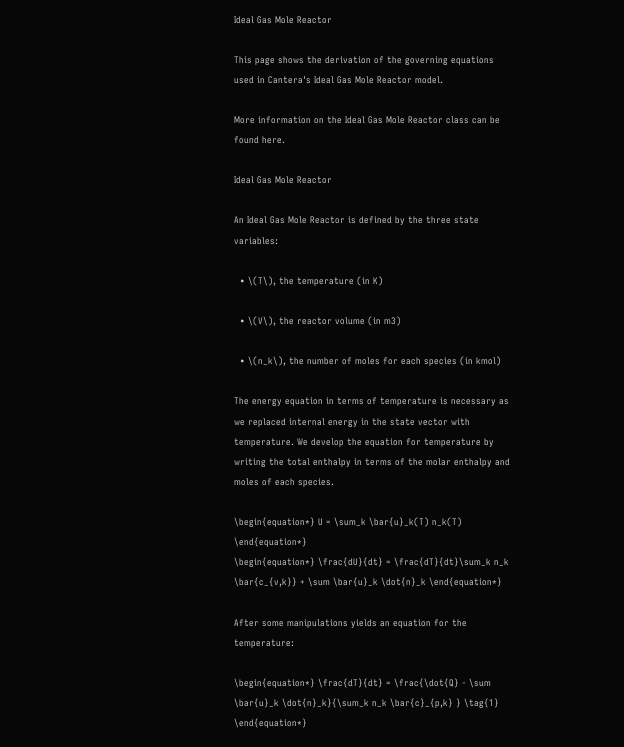Ideal Gas Mole Reactor

This page shows the derivation of the governing equations used in Cantera's Ideal Gas Mole Reactor model.

More information on the Ideal Gas Mole Reactor class can be found here.

Ideal Gas Mole Reactor

An Ideal Gas Mole Reactor is defined by the three state variables:

  • \(T\), the temperature (in K)

  • \(V\), the reactor volume (in m3)

  • \(n_k\), the number of moles for each species (in kmol)

The energy equation in terms of temperature is necessary as we replaced internal energy in the state vector with temperature. We develop the equation for temperature by writing the total enthalpy in terms of the molar enthalpy and moles of each species.

\begin{equation*} U = \sum_k \bar{u}_k(T) n_k(T) \end{equation*}
\begin{equation*} \frac{dU}{dt} = \frac{dT}{dt}\sum_k n_k \bar{c_{v,k}} + \sum \bar{u}_k \dot{n}_k \end{equation*}

After some manipulations yields an equation for the temperature:

\begin{equation*} \frac{dT}{dt} = \frac{\dot{Q} - \sum \bar{u}_k \dot{n}_k}{\sum_k n_k \bar{c}_{p,k} } \tag{1} \end{equation*}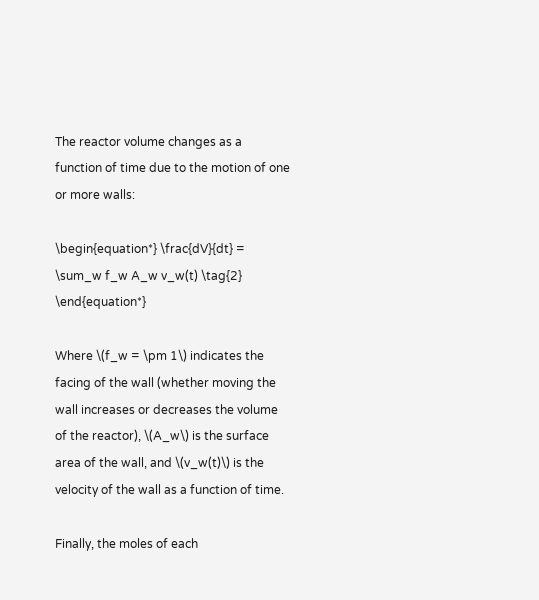The reactor volume changes as a function of time due to the motion of one or more walls:

\begin{equation*} \frac{dV}{dt} = \sum_w f_w A_w v_w(t) \tag{2} \end{equation*}

Where \(f_w = \pm 1\) indicates the facing of the wall (whether moving the wall increases or decreases the volume of the reactor), \(A_w\) is the surface area of the wall, and \(v_w(t)\) is the velocity of the wall as a function of time.

Finally, the moles of each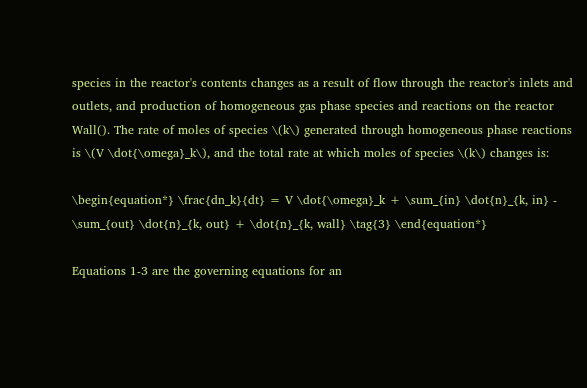species in the reactor's contents changes as a result of flow through the reactor's inlets and outlets, and production of homogeneous gas phase species and reactions on the reactor Wall(). The rate of moles of species \(k\) generated through homogeneous phase reactions is \(V \dot{\omega}_k\), and the total rate at which moles of species \(k\) changes is:

\begin{equation*} \frac{dn_k}{dt} = V \dot{\omega}_k + \sum_{in} \dot{n}_{k, in} - \sum_{out} \dot{n}_{k, out} + \dot{n}_{k, wall} \tag{3} \end{equation*}

Equations 1-3 are the governing equations for an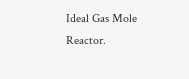Ideal Gas Mole Reactor.